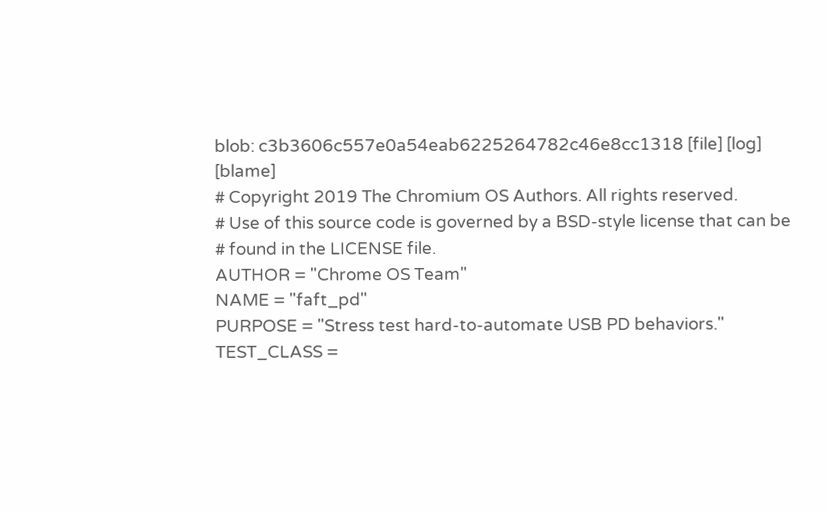blob: c3b3606c557e0a54eab6225264782c46e8cc1318 [file] [log] [blame]
# Copyright 2019 The Chromium OS Authors. All rights reserved.
# Use of this source code is governed by a BSD-style license that can be
# found in the LICENSE file.
AUTHOR = "Chrome OS Team"
NAME = "faft_pd"
PURPOSE = "Stress test hard-to-automate USB PD behaviors."
TEST_CLASS =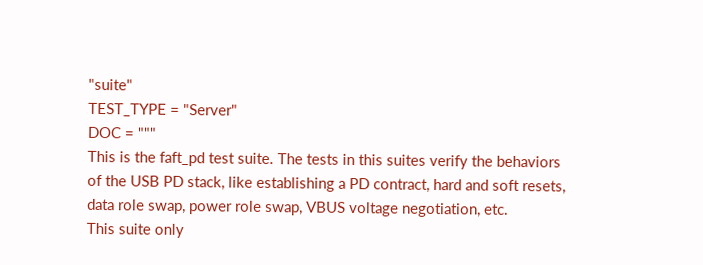"suite"
TEST_TYPE = "Server"
DOC = """
This is the faft_pd test suite. The tests in this suites verify the behaviors
of the USB PD stack, like establishing a PD contract, hard and soft resets,
data role swap, power role swap, VBUS voltage negotiation, etc.
This suite only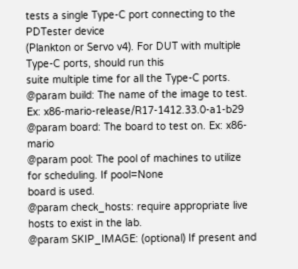tests a single Type-C port connecting to the PDTester device
(Plankton or Servo v4). For DUT with multiple Type-C ports, should run this
suite multiple time for all the Type-C ports.
@param build: The name of the image to test.
Ex: x86-mario-release/R17-1412.33.0-a1-b29
@param board: The board to test on. Ex: x86-mario
@param pool: The pool of machines to utilize for scheduling. If pool=None
board is used.
@param check_hosts: require appropriate live hosts to exist in the lab.
@param SKIP_IMAGE: (optional) If present and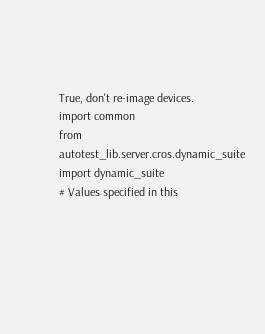True, don't re-image devices.
import common
from autotest_lib.server.cros.dynamic_suite import dynamic_suite
# Values specified in this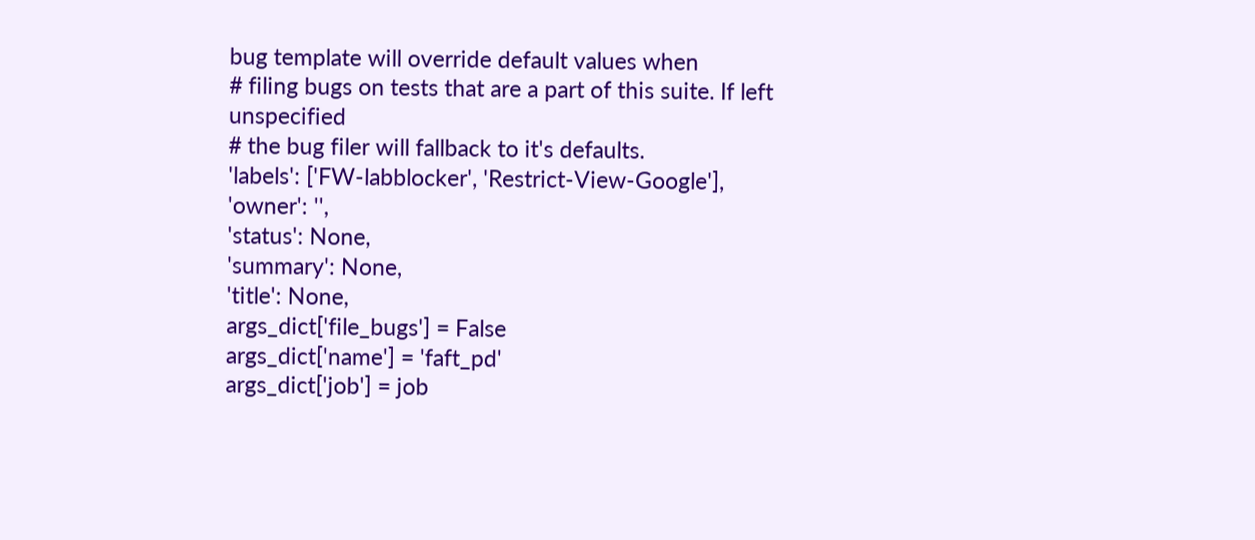bug template will override default values when
# filing bugs on tests that are a part of this suite. If left unspecified
# the bug filer will fallback to it's defaults.
'labels': ['FW-labblocker', 'Restrict-View-Google'],
'owner': '',
'status': None,
'summary': None,
'title': None,
args_dict['file_bugs'] = False
args_dict['name'] = 'faft_pd'
args_dict['job'] = job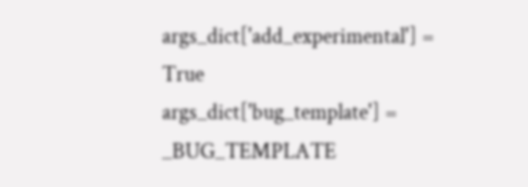args_dict['add_experimental'] = True
args_dict['bug_template'] = _BUG_TEMPLATE